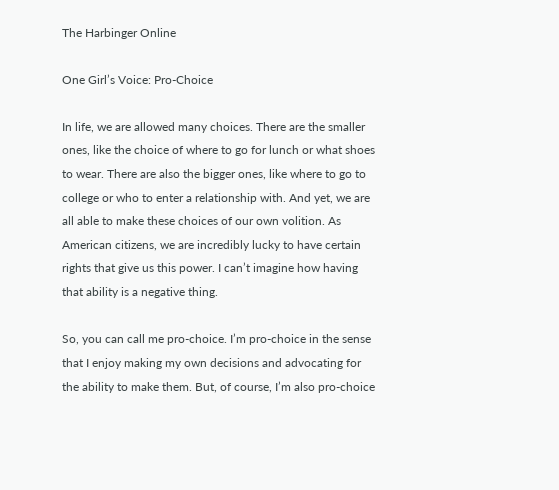The Harbinger Online

One Girl’s Voice: Pro-Choice

In life, we are allowed many choices. There are the smaller ones, like the choice of where to go for lunch or what shoes to wear. There are also the bigger ones, like where to go to college or who to enter a relationship with. And yet, we are all able to make these choices of our own volition. As American citizens, we are incredibly lucky to have certain rights that give us this power. I can’t imagine how having that ability is a negative thing.

So, you can call me pro-choice. I’m pro-choice in the sense that I enjoy making my own decisions and advocating for the ability to make them. But, of course, I’m also pro-choice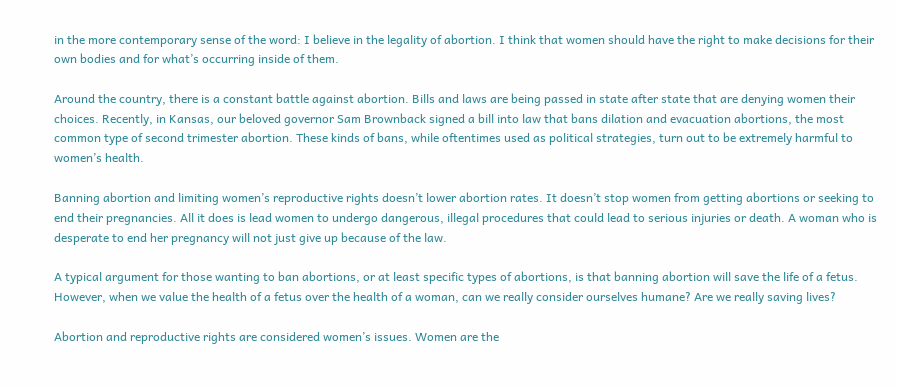in the more contemporary sense of the word: I believe in the legality of abortion. I think that women should have the right to make decisions for their own bodies and for what’s occurring inside of them.

Around the country, there is a constant battle against abortion. Bills and laws are being passed in state after state that are denying women their choices. Recently, in Kansas, our beloved governor Sam Brownback signed a bill into law that bans dilation and evacuation abortions, the most common type of second trimester abortion. These kinds of bans, while oftentimes used as political strategies, turn out to be extremely harmful to women’s health.

Banning abortion and limiting women’s reproductive rights doesn’t lower abortion rates. It doesn’t stop women from getting abortions or seeking to end their pregnancies. All it does is lead women to undergo dangerous, illegal procedures that could lead to serious injuries or death. A woman who is desperate to end her pregnancy will not just give up because of the law.

A typical argument for those wanting to ban abortions, or at least specific types of abortions, is that banning abortion will save the life of a fetus. However, when we value the health of a fetus over the health of a woman, can we really consider ourselves humane? Are we really saving lives?

Abortion and reproductive rights are considered women’s issues. Women are the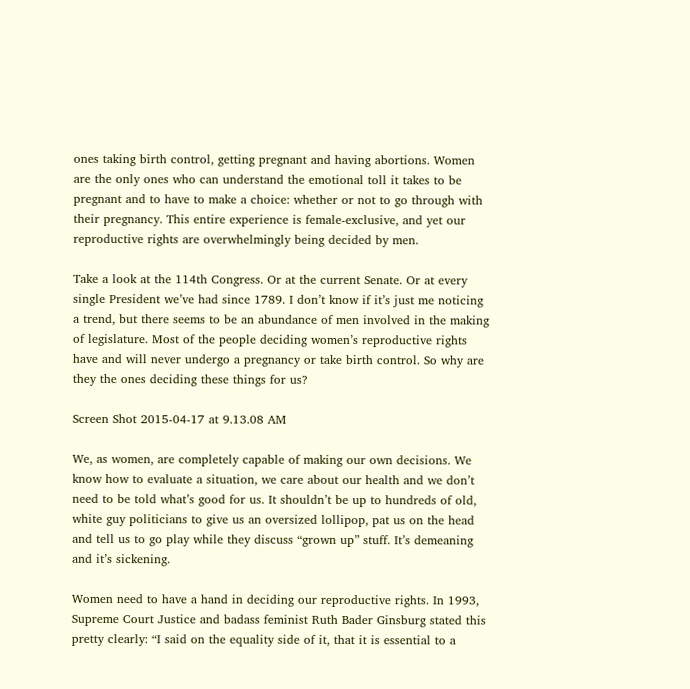ones taking birth control, getting pregnant and having abortions. Women are the only ones who can understand the emotional toll it takes to be pregnant and to have to make a choice: whether or not to go through with their pregnancy. This entire experience is female-exclusive, and yet our reproductive rights are overwhelmingly being decided by men.

Take a look at the 114th Congress. Or at the current Senate. Or at every single President we’ve had since 1789. I don’t know if it’s just me noticing a trend, but there seems to be an abundance of men involved in the making of legislature. Most of the people deciding women’s reproductive rights have and will never undergo a pregnancy or take birth control. So why are they the ones deciding these things for us?

Screen Shot 2015-04-17 at 9.13.08 AM

We, as women, are completely capable of making our own decisions. We know how to evaluate a situation, we care about our health and we don’t need to be told what’s good for us. It shouldn’t be up to hundreds of old, white guy politicians to give us an oversized lollipop, pat us on the head and tell us to go play while they discuss “grown up” stuff. It’s demeaning and it’s sickening.

Women need to have a hand in deciding our reproductive rights. In 1993, Supreme Court Justice and badass feminist Ruth Bader Ginsburg stated this pretty clearly: “I said on the equality side of it, that it is essential to a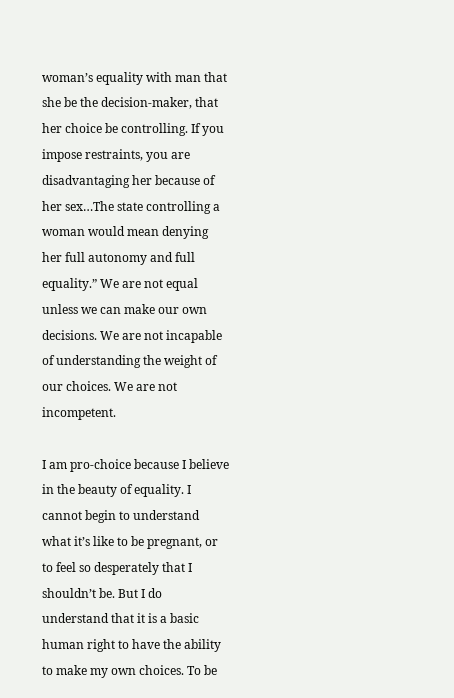woman’s equality with man that she be the decision-maker, that her choice be controlling. If you impose restraints, you are disadvantaging her because of her sex…The state controlling a woman would mean denying her full autonomy and full equality.” We are not equal unless we can make our own decisions. We are not incapable of understanding the weight of our choices. We are not incompetent.

I am pro-choice because I believe in the beauty of equality. I cannot begin to understand what it’s like to be pregnant, or to feel so desperately that I shouldn’t be. But I do understand that it is a basic human right to have the ability to make my own choices. To be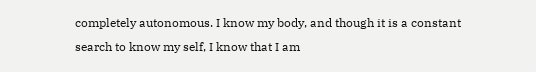completely autonomous. I know my body, and though it is a constant search to know my self, I know that I am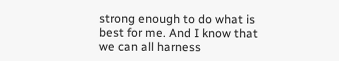strong enough to do what is best for me. And I know that we can all harness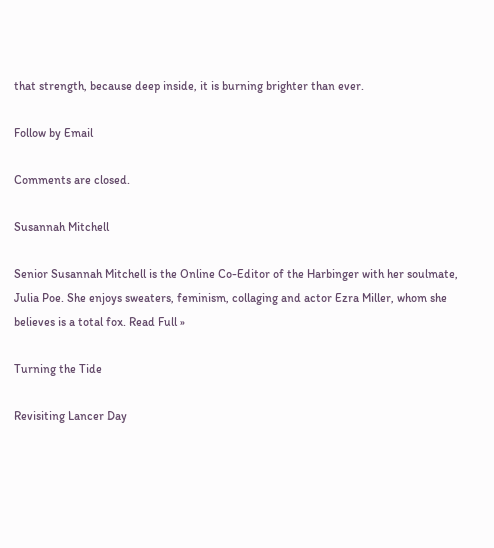that strength, because deep inside, it is burning brighter than ever.

Follow by Email

Comments are closed.

Susannah Mitchell

Senior Susannah Mitchell is the Online Co-Editor of the Harbinger with her soulmate, Julia Poe. She enjoys sweaters, feminism, collaging and actor Ezra Miller, whom she believes is a total fox. Read Full »

Turning the Tide

Revisiting Lancer Day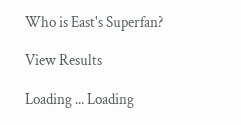Who is East's Superfan?

View Results

Loading ... Loading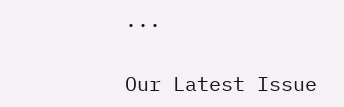...

Our Latest Issue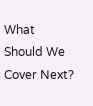What Should We Cover Next?